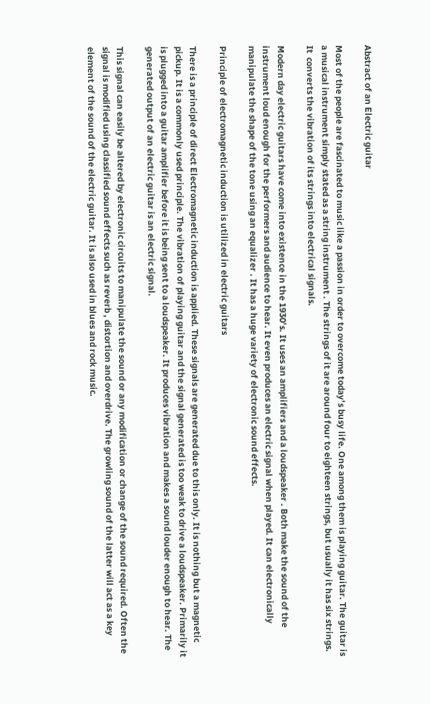Abstract of an Electric guitar

Most of the people are fascinated to music like a passion in order to overcome today’s busy life. One among them is playing guitar. The guitar is a musical instrument simply stated as a string instrument . The strings of it are around four to eighteen strings, but usually it has six strings. It  converts the vibration of its strings into electrical signals.

Modern day electric guitars have come into existence in the 1930’s. It uses an amplifiers and a loudspeaker . Both make the sound of the instrument loud enough for the performers and audience to hear. It even produces an electric signal when played. It can electronically manipulate the shape of the tone using an equalizer . It has a huge variety of electronic sound effects.

Principle of electromagnetic induction is utilized in electric guitars

There is a principle of direct Electromagnetic induction is applied. These signals are generated due to this only. It is nothing but a magnetic pickup. It is a commonly used principle. The vibration of playing guitar and the signal generated is too weak to drive a loudspeaker. Primarily it is plugged into a guitar amplifier before it is being sent to a loudspeaker. It produces vibration and makes a sound louder enough to hear. The generated output of an electric guitar is an electric signal.

This signal can easily be altered by electronic circuits to manipulate the sound or any modification or change of the sound required. Often the signal is modified using classified sound effects such as reverb , distortion and overdrive. The growling sound of the latter will act as a key element of the sound of the electric guitar. It is also used in blues and rock music.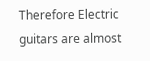Therefore Electric guitars are almost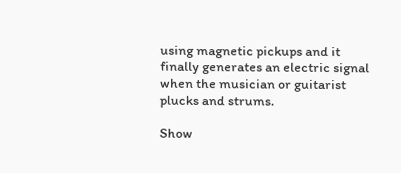using magnetic pickups and it finally generates an electric signal when the musician or guitarist plucks and strums.

Show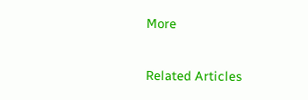More

Related Articles